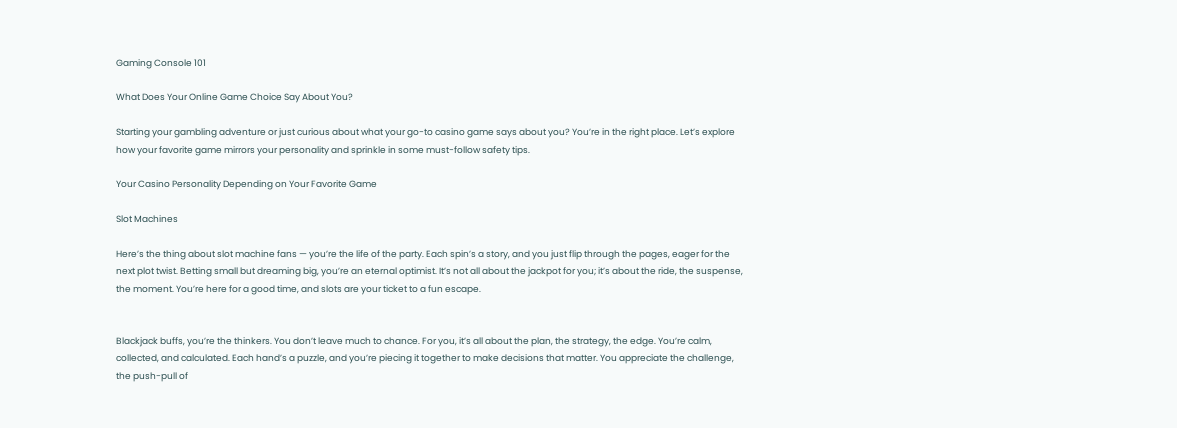Gaming Console 101

What Does Your Online Game Choice Say About You?

Starting your gambling adventure or just curious about what your go-to casino game says about you? You’re in the right place. Let’s explore how your favorite game mirrors your personality and sprinkle in some must-follow safety tips.

Your Casino Personality Depending on Your Favorite Game

Slot Machines

Here’s the thing about slot machine fans — you’re the life of the party. Each spin’s a story, and you just flip through the pages, eager for the next plot twist. Betting small but dreaming big, you’re an eternal optimist. It’s not all about the jackpot for you; it’s about the ride, the suspense, the moment. You’re here for a good time, and slots are your ticket to a fun escape.


Blackjack buffs, you’re the thinkers. You don’t leave much to chance. For you, it’s all about the plan, the strategy, the edge. You’re calm, collected, and calculated. Each hand’s a puzzle, and you’re piecing it together to make decisions that matter. You appreciate the challenge, the push-pull of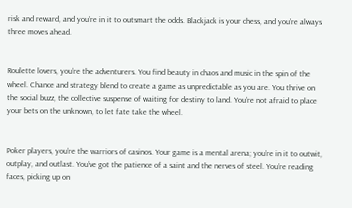risk and reward, and you’re in it to outsmart the odds. Blackjack is your chess, and you’re always three moves ahead.


Roulette lovers, you’re the adventurers. You find beauty in chaos and music in the spin of the wheel. Chance and strategy blend to create a game as unpredictable as you are. You thrive on the social buzz, the collective suspense of waiting for destiny to land. You’re not afraid to place your bets on the unknown, to let fate take the wheel.


Poker players, you’re the warriors of casinos. Your game is a mental arena; you’re in it to outwit, outplay, and outlast. You’ve got the patience of a saint and the nerves of steel. You’re reading faces, picking up on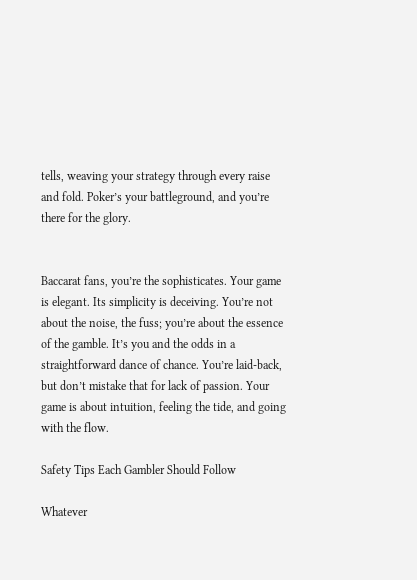tells, weaving your strategy through every raise and fold. Poker’s your battleground, and you’re there for the glory.


Baccarat fans, you’re the sophisticates. Your game is elegant. Its simplicity is deceiving. You’re not about the noise, the fuss; you’re about the essence of the gamble. It’s you and the odds in a straightforward dance of chance. You’re laid-back, but don’t mistake that for lack of passion. Your game is about intuition, feeling the tide, and going with the flow.

Safety Tips Each Gambler Should Follow

Whatever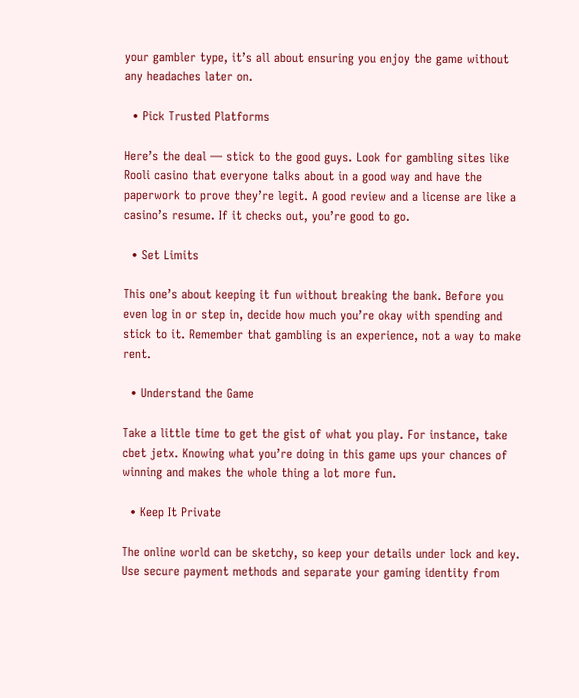your gambler type, it’s all about ensuring you enjoy the game without any headaches later on.

  • Pick Trusted Platforms

Here’s the deal — stick to the good guys. Look for gambling sites like Rooli casino that everyone talks about in a good way and have the paperwork to prove they’re legit. A good review and a license are like a casino’s resume. If it checks out, you’re good to go.

  • Set Limits

This one’s about keeping it fun without breaking the bank. Before you even log in or step in, decide how much you’re okay with spending and stick to it. Remember that gambling is an experience, not a way to make rent.

  • Understand the Game

Take a little time to get the gist of what you play. For instance, take cbet jetx. Knowing what you’re doing in this game ups your chances of winning and makes the whole thing a lot more fun.

  • Keep It Private

The online world can be sketchy, so keep your details under lock and key. Use secure payment methods and separate your gaming identity from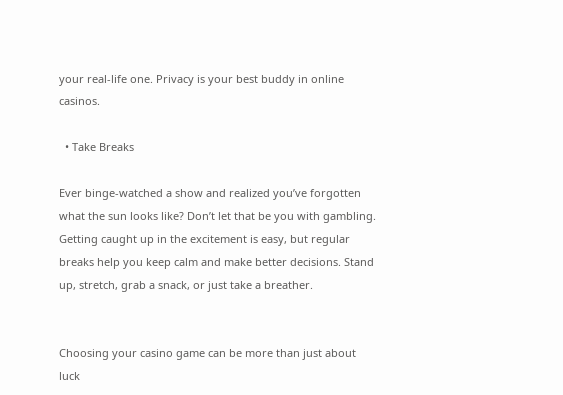your real-life one. Privacy is your best buddy in online casinos.

  • Take Breaks

Ever binge-watched a show and realized you’ve forgotten what the sun looks like? Don’t let that be you with gambling. Getting caught up in the excitement is easy, but regular breaks help you keep calm and make better decisions. Stand up, stretch, grab a snack, or just take a breather.


Choosing your casino game can be more than just about luck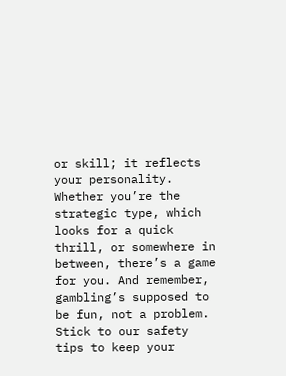or skill; it reflects your personality. Whether you’re the strategic type, which looks for a quick thrill, or somewhere in between, there’s a game for you. And remember, gambling’s supposed to be fun, not a problem. Stick to our safety tips to keep your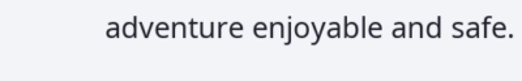adventure enjoyable and safe.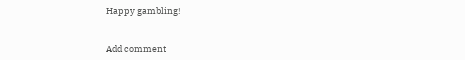Happy gambling!


Add comment